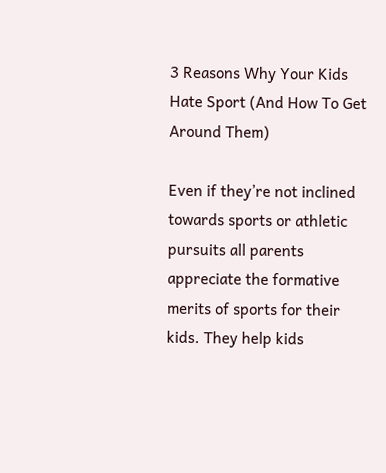3 Reasons Why Your Kids Hate Sport (And How To Get Around Them)

Even if they’re not inclined towards sports or athletic pursuits all parents appreciate the formative merits of sports for their kids. They help kids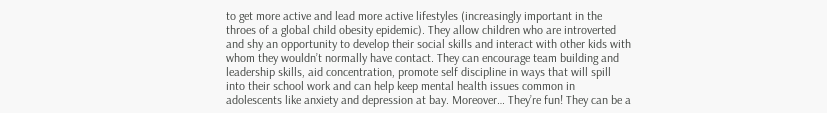to get more active and lead more active lifestyles (increasingly important in the throes of a global child obesity epidemic). They allow children who are introverted and shy an opportunity to develop their social skills and interact with other kids with whom they wouldn’t normally have contact. They can encourage team building and leadership skills, aid concentration, promote self discipline in ways that will spill into their school work and can help keep mental health issues common in adolescents like anxiety and depression at bay. Moreover… They’re fun! They can be a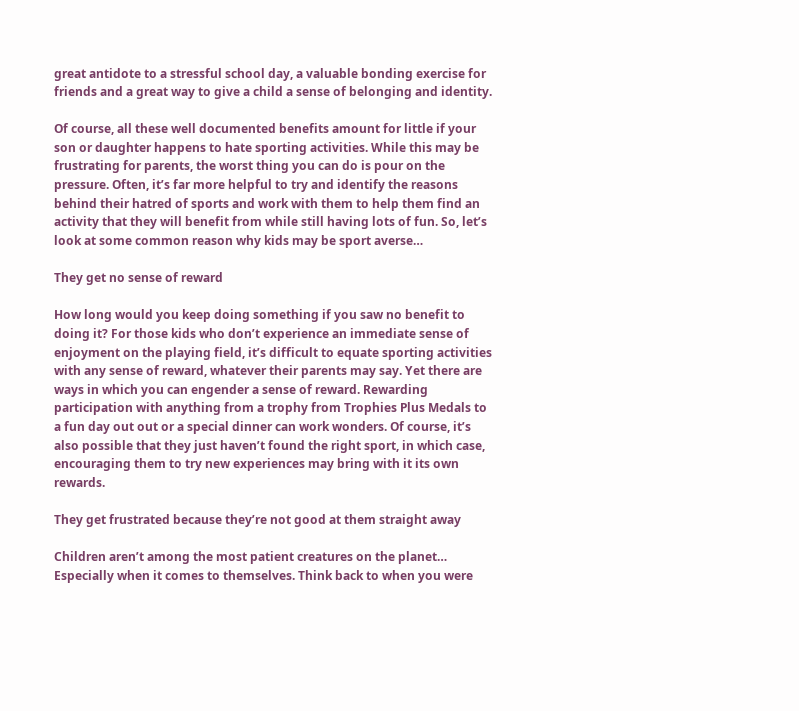great antidote to a stressful school day, a valuable bonding exercise for friends and a great way to give a child a sense of belonging and identity.

Of course, all these well documented benefits amount for little if your son or daughter happens to hate sporting activities. While this may be frustrating for parents, the worst thing you can do is pour on the pressure. Often, it’s far more helpful to try and identify the reasons behind their hatred of sports and work with them to help them find an activity that they will benefit from while still having lots of fun. So, let’s look at some common reason why kids may be sport averse…

They get no sense of reward

How long would you keep doing something if you saw no benefit to doing it? For those kids who don’t experience an immediate sense of enjoyment on the playing field, it’s difficult to equate sporting activities with any sense of reward, whatever their parents may say. Yet there are ways in which you can engender a sense of reward. Rewarding participation with anything from a trophy from Trophies Plus Medals to a fun day out out or a special dinner can work wonders. Of course, it’s also possible that they just haven’t found the right sport, in which case, encouraging them to try new experiences may bring with it its own rewards.

They get frustrated because they’re not good at them straight away

Children aren’t among the most patient creatures on the planet… Especially when it comes to themselves. Think back to when you were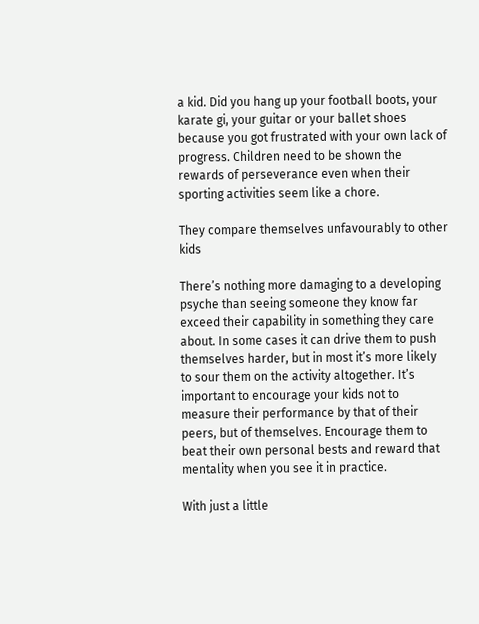a kid. Did you hang up your football boots, your karate gi, your guitar or your ballet shoes because you got frustrated with your own lack of progress. Children need to be shown the rewards of perseverance even when their sporting activities seem like a chore.

They compare themselves unfavourably to other kids

There’s nothing more damaging to a developing psyche than seeing someone they know far exceed their capability in something they care about. In some cases it can drive them to push themselves harder, but in most it’s more likely to sour them on the activity altogether. It’s important to encourage your kids not to measure their performance by that of their peers, but of themselves. Encourage them to beat their own personal bests and reward that mentality when you see it in practice.

With just a little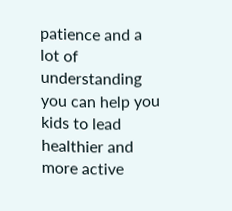patience and a lot of understanding you can help you kids to lead healthier and more active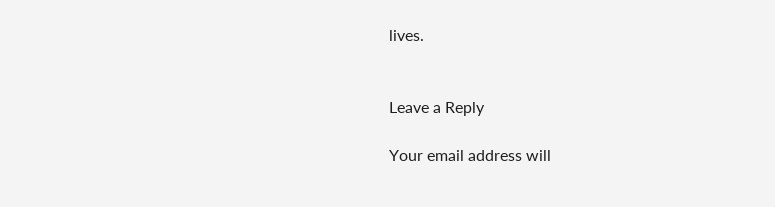lives.


Leave a Reply

Your email address will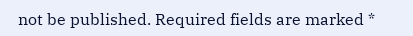not be published. Required fields are marked *